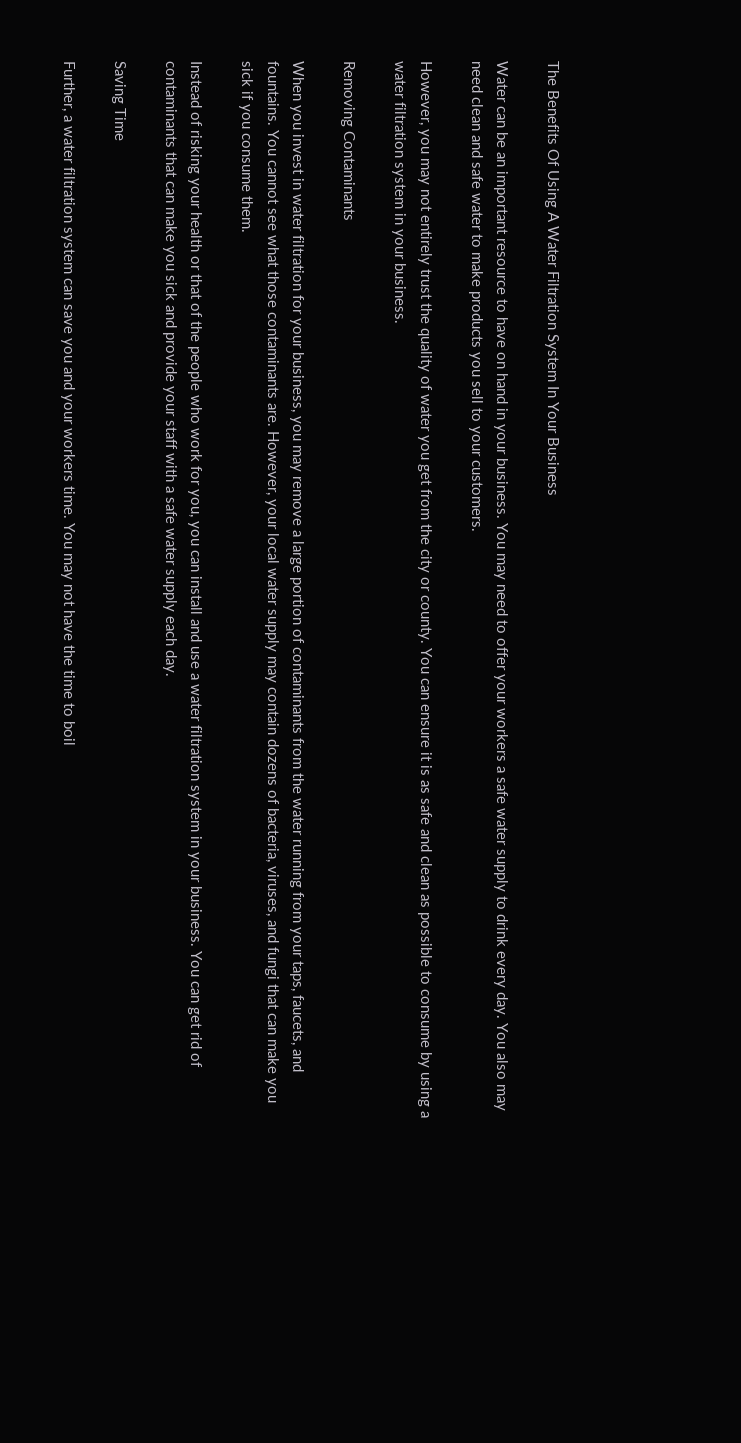The Benefits Of Using A Water Filtration System In Your Business

Water can be an important resource to have on hand in your business. You may need to offer your workers a safe water supply to drink every day. You also may need clean and safe water to make products you sell to your customers.

However, you may not entirely trust the quality of water you get from the city or county. You can ensure it is as safe and clean as possible to consume by using a water filtration system in your business.

Removing Contaminants

When you invest in water filtration for your business, you may remove a large portion of contaminants from the water running from your taps, faucets, and fountains. You cannot see what those contaminants are. However, your local water supply may contain dozens of bacteria, viruses, and fungi that can make you sick if you consume them.

Instead of risking your health or that of the people who work for you, you can install and use a water filtration system in your business. You can get rid of contaminants that can make you sick and provide your staff with a safe water supply each day.

Saving Time

Further, a water filtration system can save you and your workers time. You may not have the time to boil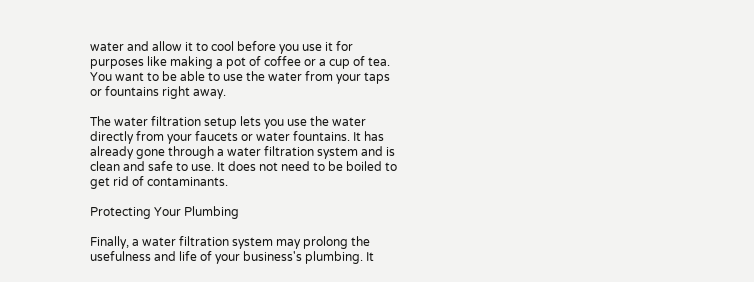water and allow it to cool before you use it for purposes like making a pot of coffee or a cup of tea. You want to be able to use the water from your taps or fountains right away.

The water filtration setup lets you use the water directly from your faucets or water fountains. It has already gone through a water filtration system and is clean and safe to use. It does not need to be boiled to get rid of contaminants.

Protecting Your Plumbing

Finally, a water filtration system may prolong the usefulness and life of your business's plumbing. It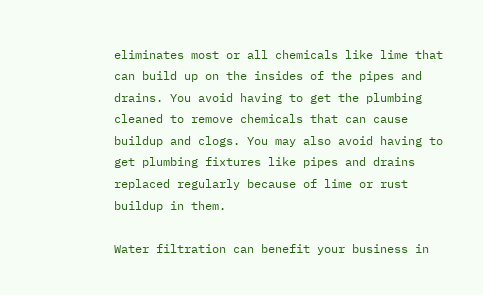eliminates most or all chemicals like lime that can build up on the insides of the pipes and drains. You avoid having to get the plumbing cleaned to remove chemicals that can cause buildup and clogs. You may also avoid having to get plumbing fixtures like pipes and drains replaced regularly because of lime or rust buildup in them.

Water filtration can benefit your business in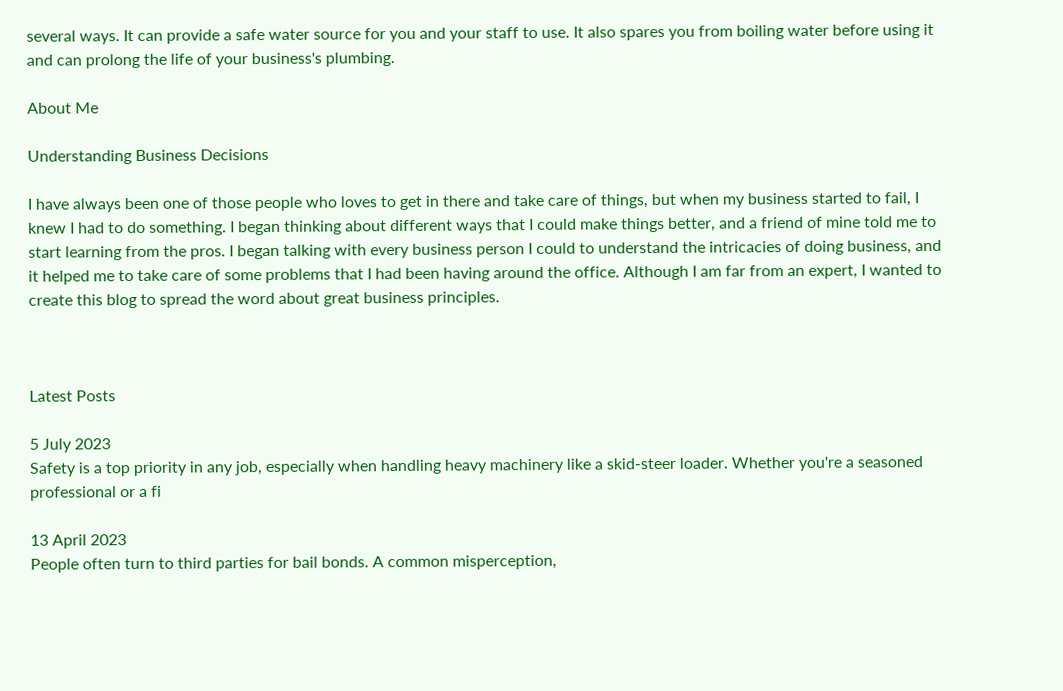several ways. It can provide a safe water source for you and your staff to use. It also spares you from boiling water before using it and can prolong the life of your business's plumbing.

About Me

Understanding Business Decisions

I have always been one of those people who loves to get in there and take care of things, but when my business started to fail, I knew I had to do something. I began thinking about different ways that I could make things better, and a friend of mine told me to start learning from the pros. I began talking with every business person I could to understand the intricacies of doing business, and it helped me to take care of some problems that I had been having around the office. Although I am far from an expert, I wanted to create this blog to spread the word about great business principles.



Latest Posts

5 July 2023
Safety is a top priority in any job, especially when handling heavy machinery like a skid-steer loader. Whether you're a seasoned professional or a fi

13 April 2023
People often turn to third parties for bail bonds. A common misperception,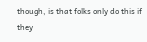though, is that folks only do this if they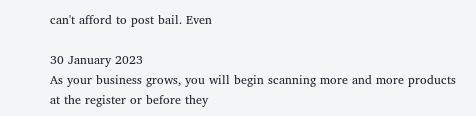can't afford to post bail. Even

30 January 2023
As your business grows, you will begin scanning more and more products at the register or before they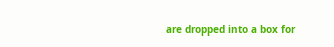are dropped into a box for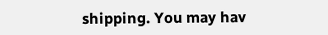shipping. You may hav